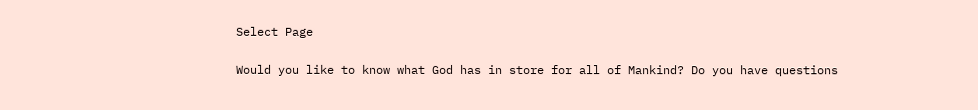Select Page

Would you like to know what God has in store for all of Mankind? Do you have questions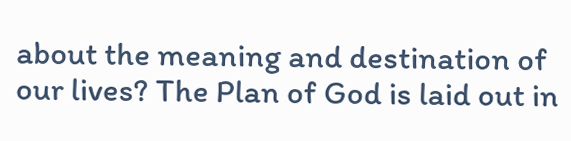about the meaning and destination of our lives? The Plan of God is laid out in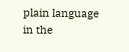plain language in the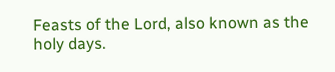Feasts of the Lord, also known as the holy days.